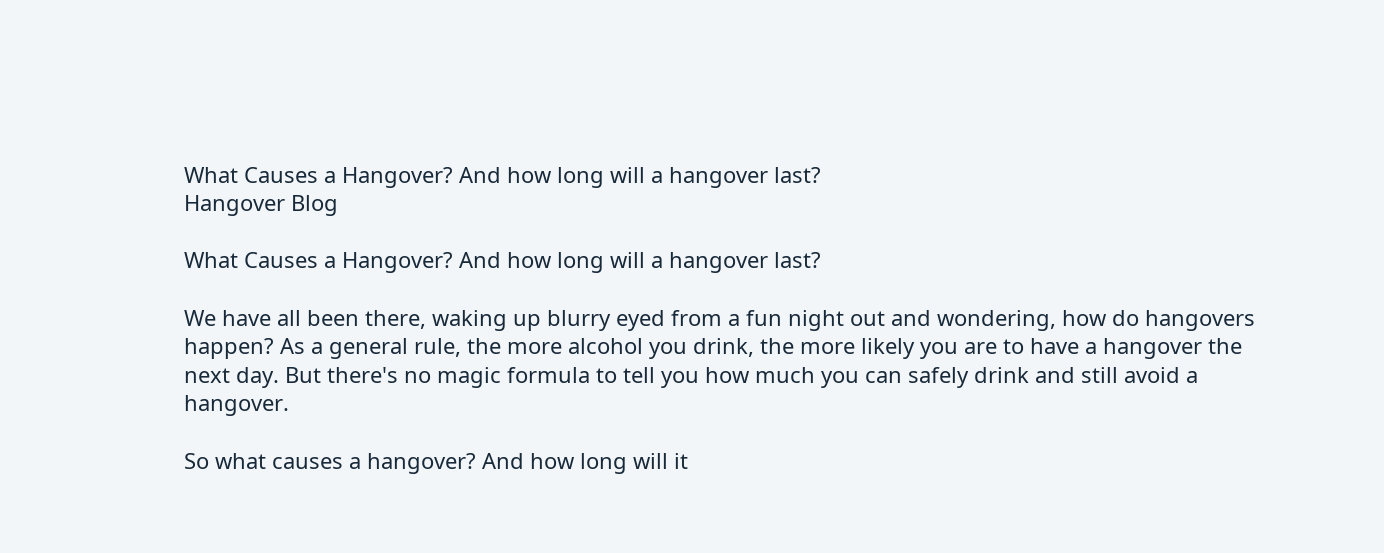What Causes a Hangover? And how long will a hangover last?
Hangover Blog

What Causes a Hangover? And how long will a hangover last?

We have all been there, waking up blurry eyed from a fun night out and wondering, how do hangovers happen? As a general rule, the more alcohol you drink, the more likely you are to have a hangover the next day. But there's no magic formula to tell you how much you can safely drink and still avoid a hangover.

So what causes a hangover? And how long will it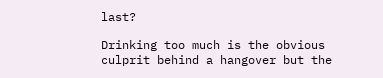last?

Drinking too much is the obvious culprit behind a hangover but the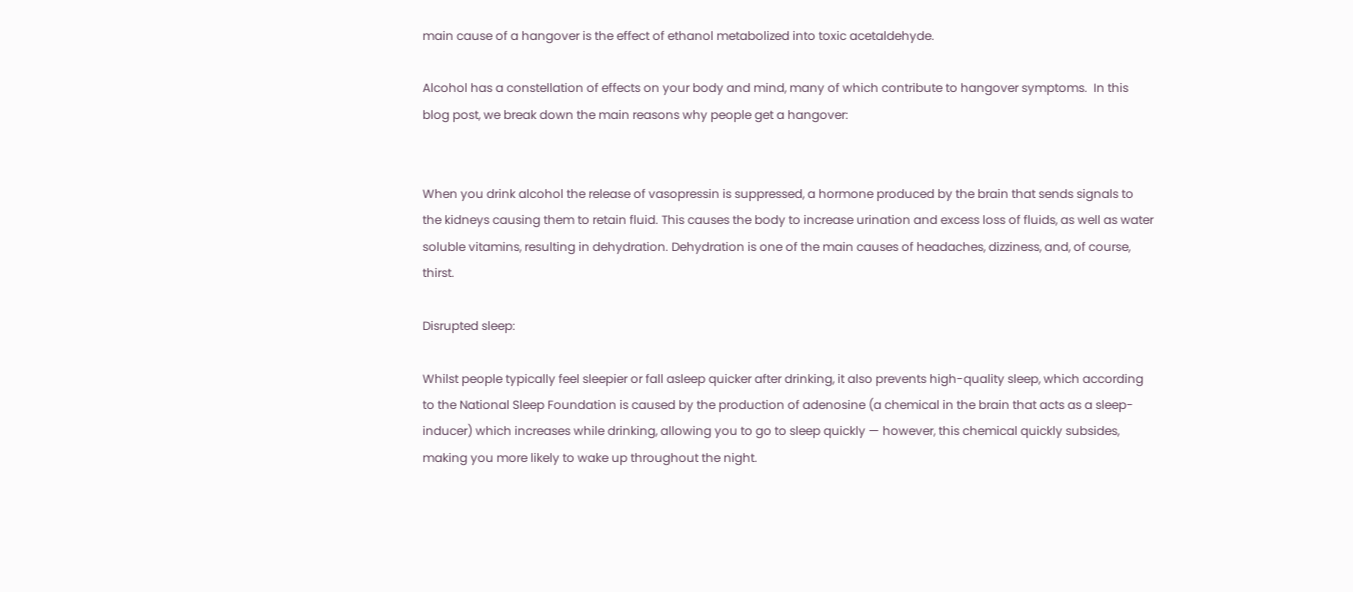main cause of a hangover is the effect of ethanol metabolized into toxic acetaldehyde.

Alcohol has a constellation of effects on your body and mind, many of which contribute to hangover symptoms.  In this blog post, we break down the main reasons why people get a hangover:


When you drink alcohol the release of vasopressin is suppressed, a hormone produced by the brain that sends signals to the kidneys causing them to retain fluid. This causes the body to increase urination and excess loss of fluids, as well as water soluble vitamins, resulting in dehydration. Dehydration is one of the main causes of headaches, dizziness, and, of course, thirst.

Disrupted sleep:

Whilst people typically feel sleepier or fall asleep quicker after drinking, it also prevents high-quality sleep, which according to the National Sleep Foundation is caused by the production of adenosine (a chemical in the brain that acts as a sleep-inducer) which increases while drinking, allowing you to go to sleep quickly — however, this chemical quickly subsides, making you more likely to wake up throughout the night.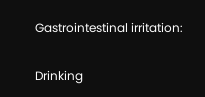Gastrointestinal irritation:

Drinking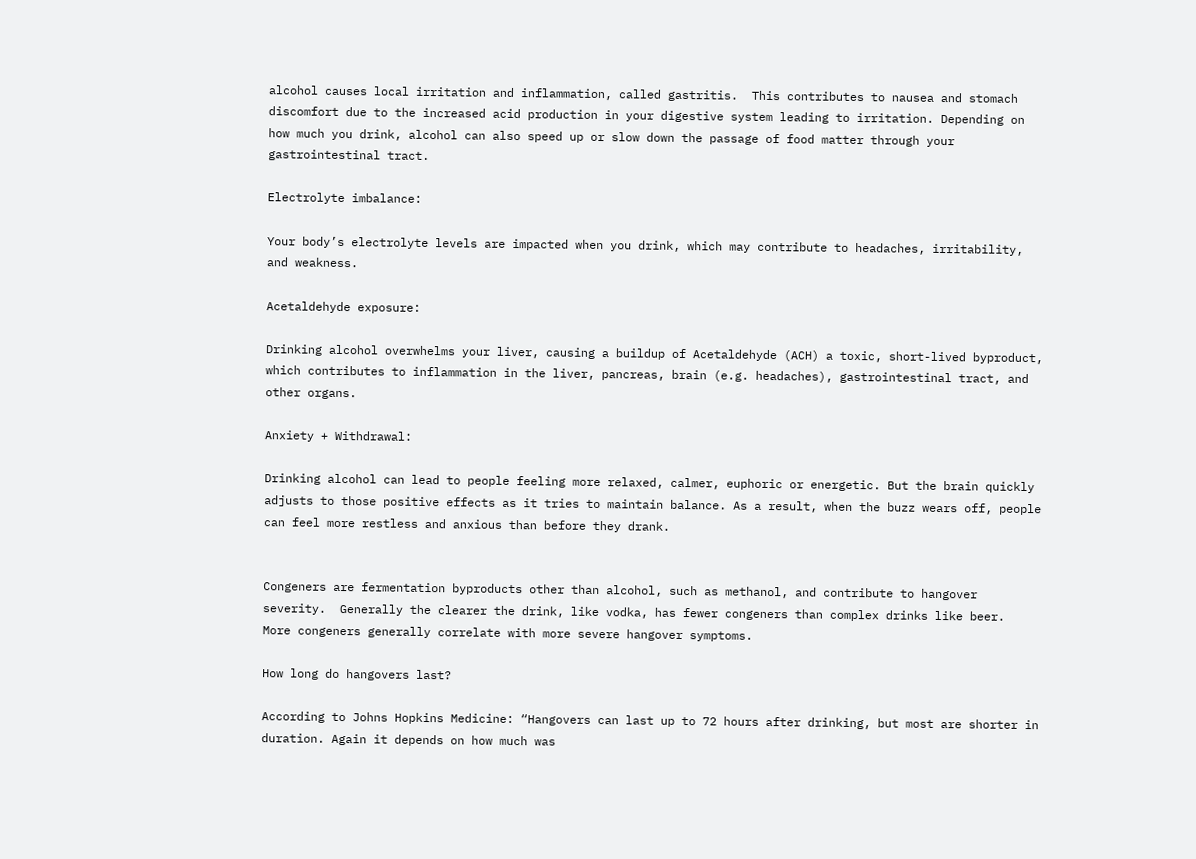alcohol causes local irritation and inflammation, called gastritis.  This contributes to nausea and stomach discomfort due to the increased acid production in your digestive system leading to irritation. Depending on how much you drink, alcohol can also speed up or slow down the passage of food matter through your gastrointestinal tract.

Electrolyte imbalance:

Your body’s electrolyte levels are impacted when you drink, which may contribute to headaches, irritability, and weakness.

Acetaldehyde exposure:

Drinking alcohol overwhelms your liver, causing a buildup of Acetaldehyde (ACH) a toxic, short-lived byproduct, which contributes to inflammation in the liver, pancreas, brain (e.g. headaches), gastrointestinal tract, and other organs.

Anxiety + Withdrawal:

Drinking alcohol can lead to people feeling more relaxed, calmer, euphoric or energetic. But the brain quickly adjusts to those positive effects as it tries to maintain balance. As a result, when the buzz wears off, people can feel more restless and anxious than before they drank.


Congeners are fermentation byproducts other than alcohol, such as methanol, and contribute to hangover severity.  Generally the clearer the drink, like vodka, has fewer congeners than complex drinks like beer.  More congeners generally correlate with more severe hangover symptoms.

How long do hangovers last?

According to Johns Hopkins Medicine: “Hangovers can last up to 72 hours after drinking, but most are shorter in duration. Again it depends on how much was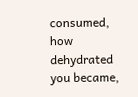consumed, how dehydrated you became,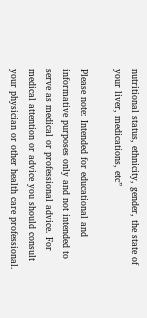nutritional status, ethnicity, gender, the state of your liver, medications, etc”

Please note: Intended for educational and informative purposes only and not intended to serve as medical or professional advice. For medical attention or advice you should consult your physician or other health care professional.